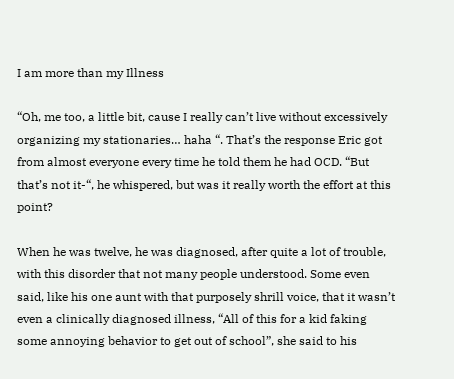I am more than my Illness

“Oh, me too, a little bit, cause I really can’t live without excessively organizing my stationaries… haha “. That’s the response Eric got from almost everyone every time he told them he had OCD. “But that’s not it-“, he whispered, but was it really worth the effort at this point?

When he was twelve, he was diagnosed, after quite a lot of trouble, with this disorder that not many people understood. Some even said, like his one aunt with that purposely shrill voice, that it wasn’t even a clinically diagnosed illness, “All of this for a kid faking some annoying behavior to get out of school”, she said to his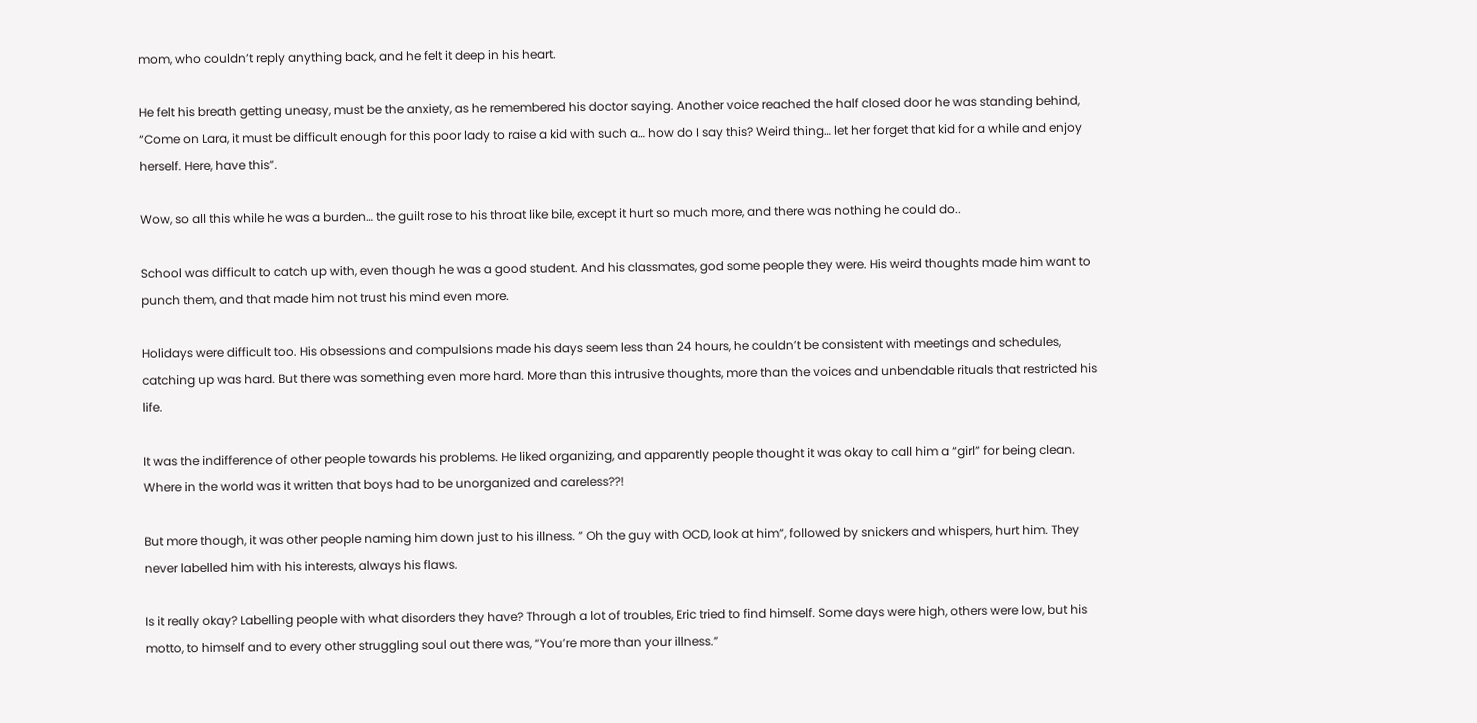mom, who couldn’t reply anything back, and he felt it deep in his heart.

He felt his breath getting uneasy, must be the anxiety, as he remembered his doctor saying. Another voice reached the half closed door he was standing behind, “Come on Lara, it must be difficult enough for this poor lady to raise a kid with such a… how do I say this? Weird thing… let her forget that kid for a while and enjoy herself. Here, have this”.

Wow, so all this while he was a burden… the guilt rose to his throat like bile, except it hurt so much more, and there was nothing he could do..

School was difficult to catch up with, even though he was a good student. And his classmates, god some people they were. His weird thoughts made him want to punch them, and that made him not trust his mind even more.

Holidays were difficult too. His obsessions and compulsions made his days seem less than 24 hours, he couldn’t be consistent with meetings and schedules, catching up was hard. But there was something even more hard. More than this intrusive thoughts, more than the voices and unbendable rituals that restricted his life.

It was the indifference of other people towards his problems. He liked organizing, and apparently people thought it was okay to call him a “girl” for being clean. Where in the world was it written that boys had to be unorganized and careless??!

But more though, it was other people naming him down just to his illness. ” Oh the guy with OCD, look at him”, followed by snickers and whispers, hurt him. They never labelled him with his interests, always his flaws.

Is it really okay? Labelling people with what disorders they have? Through a lot of troubles, Eric tried to find himself. Some days were high, others were low, but his motto, to himself and to every other struggling soul out there was, “You’re more than your illness.”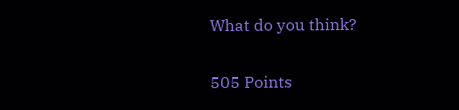What do you think?

505 Points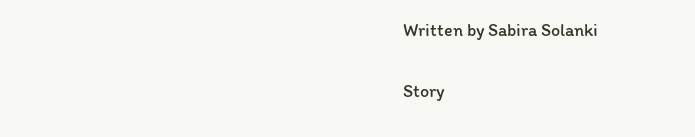Written by Sabira Solanki

Story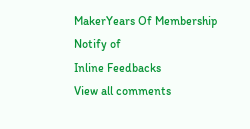MakerYears Of Membership
Notify of
Inline Feedbacks
View all comments